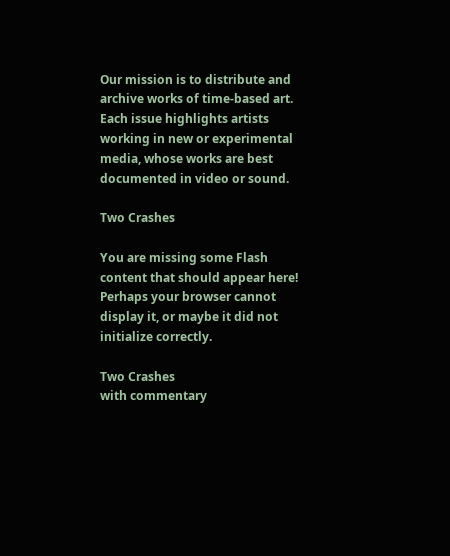Our mission is to distribute and archive works of time-based art. Each issue highlights artists working in new or experimental media, whose works are best documented in video or sound.

Two Crashes

You are missing some Flash content that should appear here! Perhaps your browser cannot display it, or maybe it did not initialize correctly.

Two Crashes
with commentary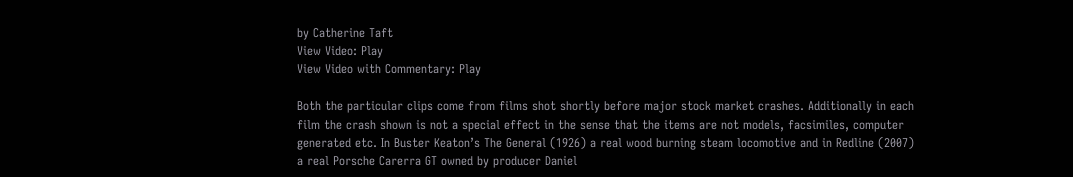by Catherine Taft
View Video: Play
View Video with Commentary: Play

Both the particular clips come from films shot shortly before major stock market crashes. Additionally in each film the crash shown is not a special effect in the sense that the items are not models, facsimiles, computer generated etc. In Buster Keaton’s The General (1926) a real wood burning steam locomotive and in Redline (2007) a real Porsche Carerra GT owned by producer Daniel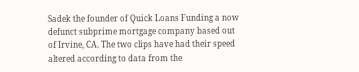Sadek the founder of Quick Loans Funding a now defunct subprime mortgage company based out of Irvine, CA. The two clips have had their speed altered according to data from the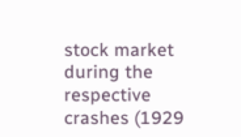stock market during the respective crashes (1929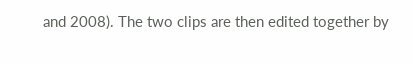and 2008). The two clips are then edited together by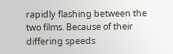rapidly flashing between the two films. Because of their differing speeds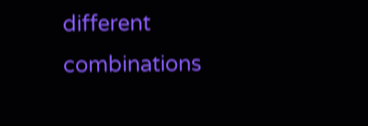different combinations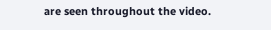are seen throughout the video.